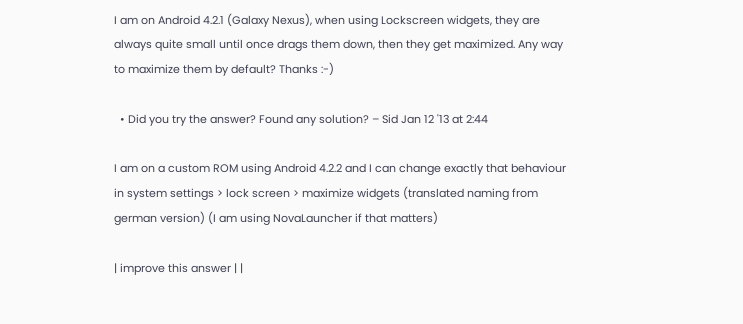I am on Android 4.2.1 (Galaxy Nexus), when using Lockscreen widgets, they are always quite small until once drags them down, then they get maximized. Any way to maximize them by default? Thanks :-)

  • Did you try the answer? Found any solution? – Sid Jan 12 '13 at 2:44

I am on a custom ROM using Android 4.2.2 and I can change exactly that behaviour in system settings > lock screen > maximize widgets (translated naming from german version) (I am using NovaLauncher if that matters)

| improve this answer | |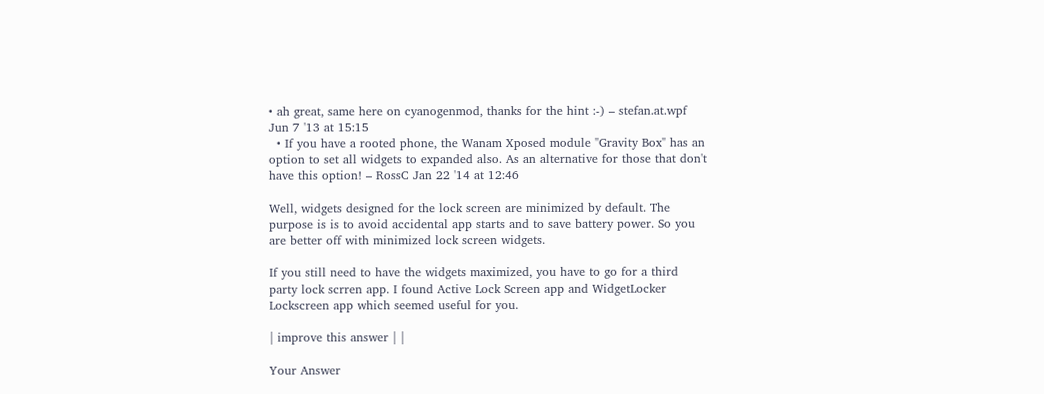• ah great, same here on cyanogenmod, thanks for the hint :-) – stefan.at.wpf Jun 7 '13 at 15:15
  • If you have a rooted phone, the Wanam Xposed module "Gravity Box" has an option to set all widgets to expanded also. As an alternative for those that don't have this option! – RossC Jan 22 '14 at 12:46

Well, widgets designed for the lock screen are minimized by default. The purpose is is to avoid accidental app starts and to save battery power. So you are better off with minimized lock screen widgets.

If you still need to have the widgets maximized, you have to go for a third party lock scrren app. I found Active Lock Screen app and WidgetLocker Lockscreen app which seemed useful for you.

| improve this answer | |

Your Answer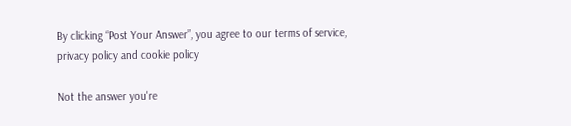By clicking “Post Your Answer”, you agree to our terms of service, privacy policy and cookie policy

Not the answer you're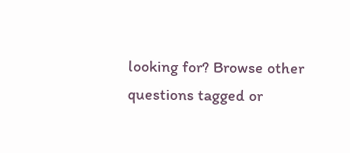looking for? Browse other questions tagged or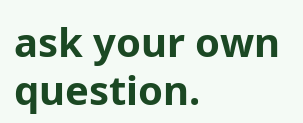ask your own question.